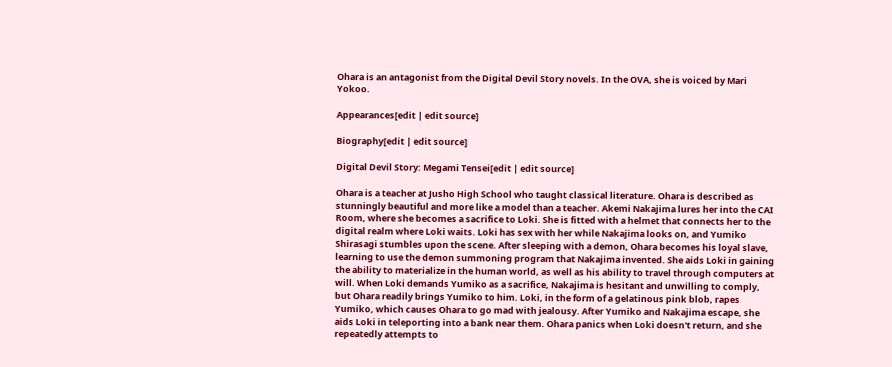Ohara is an antagonist from the Digital Devil Story novels. In the OVA, she is voiced by Mari Yokoo.

Appearances[edit | edit source]

Biography[edit | edit source]

Digital Devil Story: Megami Tensei[edit | edit source]

Ohara is a teacher at Jusho High School who taught classical literature. Ohara is described as stunningly beautiful and more like a model than a teacher. Akemi Nakajima lures her into the CAI Room, where she becomes a sacrifice to Loki. She is fitted with a helmet that connects her to the digital realm where Loki waits. Loki has sex with her while Nakajima looks on, and Yumiko Shirasagi stumbles upon the scene. After sleeping with a demon, Ohara becomes his loyal slave, learning to use the demon summoning program that Nakajima invented. She aids Loki in gaining the ability to materialize in the human world, as well as his ability to travel through computers at will. When Loki demands Yumiko as a sacrifice, Nakajima is hesitant and unwilling to comply, but Ohara readily brings Yumiko to him. Loki, in the form of a gelatinous pink blob, rapes Yumiko, which causes Ohara to go mad with jealousy. After Yumiko and Nakajima escape, she aids Loki in teleporting into a bank near them. Ohara panics when Loki doesn't return, and she repeatedly attempts to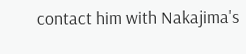contact him with Nakajima's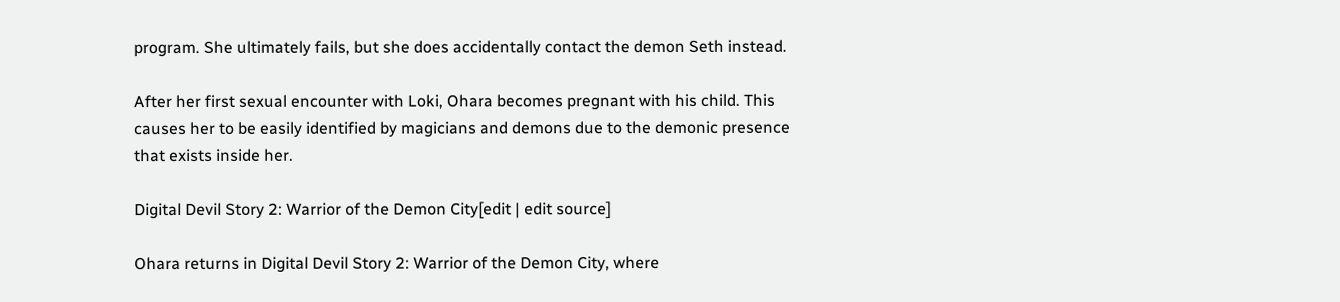program. She ultimately fails, but she does accidentally contact the demon Seth instead.

After her first sexual encounter with Loki, Ohara becomes pregnant with his child. This causes her to be easily identified by magicians and demons due to the demonic presence that exists inside her.

Digital Devil Story 2: Warrior of the Demon City[edit | edit source]

Ohara returns in Digital Devil Story 2: Warrior of the Demon City, where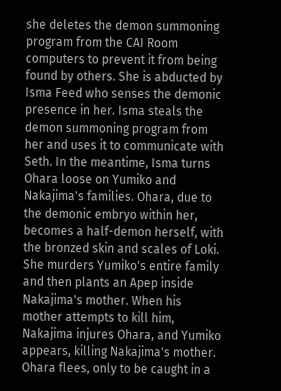she deletes the demon summoning program from the CAI Room computers to prevent it from being found by others. She is abducted by Isma Feed who senses the demonic presence in her. Isma steals the demon summoning program from her and uses it to communicate with Seth. In the meantime, Isma turns Ohara loose on Yumiko and Nakajima's families. Ohara, due to the demonic embryo within her, becomes a half-demon herself, with the bronzed skin and scales of Loki. She murders Yumiko's entire family and then plants an Apep inside Nakajima's mother. When his mother attempts to kill him, Nakajima injures Ohara, and Yumiko appears, killing Nakajima's mother. Ohara flees, only to be caught in a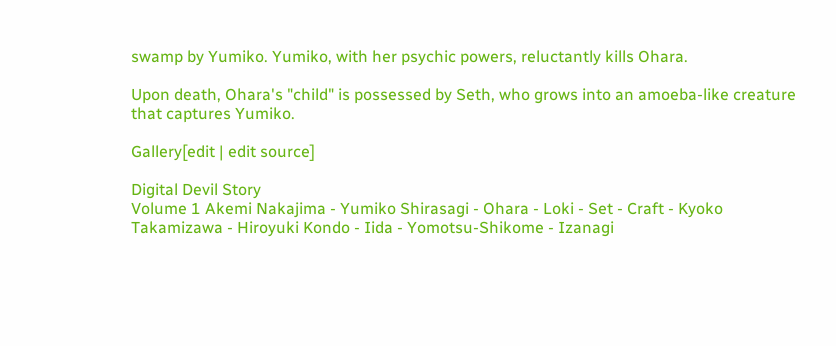swamp by Yumiko. Yumiko, with her psychic powers, reluctantly kills Ohara.

Upon death, Ohara's "child" is possessed by Seth, who grows into an amoeba-like creature that captures Yumiko.

Gallery[edit | edit source]

Digital Devil Story
Volume 1 Akemi Nakajima - Yumiko Shirasagi - Ohara - Loki - Set - Craft - Kyoko Takamizawa - Hiroyuki Kondo - Iida - Yomotsu-Shikome - Izanagi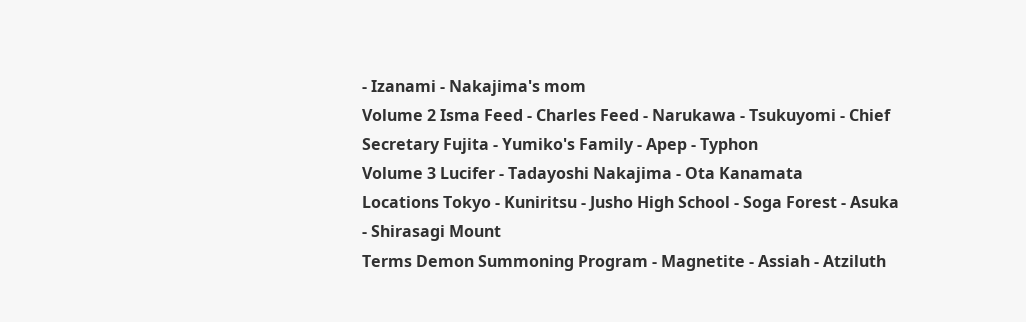- Izanami - Nakajima's mom
Volume 2 Isma Feed - Charles Feed - Narukawa - Tsukuyomi - Chief Secretary Fujita - Yumiko's Family - Apep - Typhon
Volume 3 Lucifer - Tadayoshi Nakajima - Ota Kanamata
Locations Tokyo - Kuniritsu - Jusho High School - Soga Forest - Asuka - Shirasagi Mount
Terms Demon Summoning Program - Magnetite - Assiah - Atziluth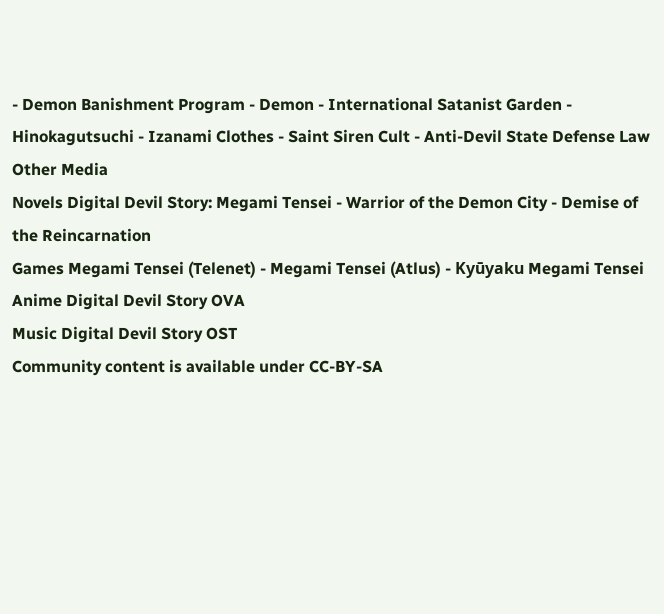- Demon Banishment Program - Demon - International Satanist Garden - Hinokagutsuchi - Izanami Clothes - Saint Siren Cult - Anti-Devil State Defense Law
Other Media
Novels Digital Devil Story: Megami Tensei - Warrior of the Demon City - Demise of the Reincarnation
Games Megami Tensei (Telenet) - Megami Tensei (Atlus) - Kyūyaku Megami Tensei
Anime Digital Devil Story OVA
Music Digital Devil Story OST
Community content is available under CC-BY-SA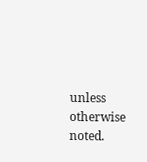unless otherwise noted.